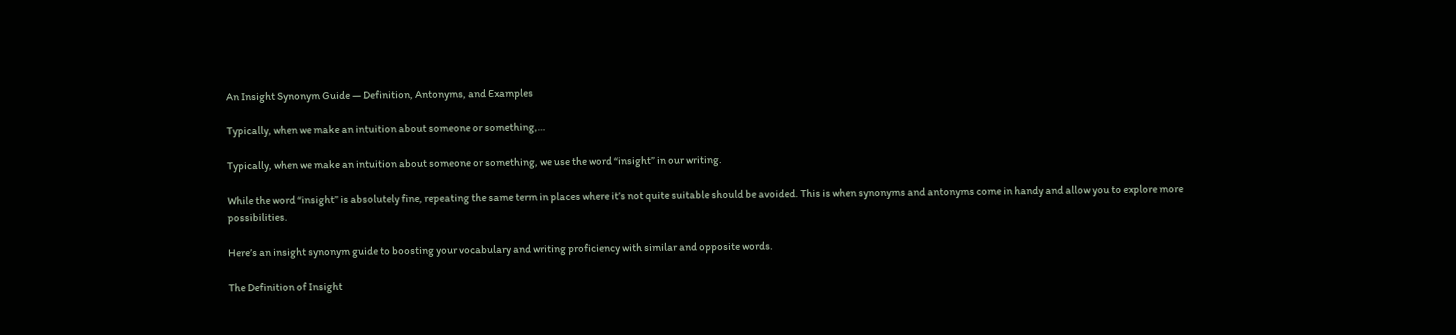An Insight Synonym Guide — Definition, Antonyms, and Examples

Typically, when we make an intuition about someone or something,…

Typically, when we make an intuition about someone or something, we use the word “insight” in our writing.

While the word “insight” is absolutely fine, repeating the same term in places where it’s not quite suitable should be avoided. This is when synonyms and antonyms come in handy and allow you to explore more possibilities.

Here’s an insight synonym guide to boosting your vocabulary and writing proficiency with similar and opposite words.

The Definition of Insight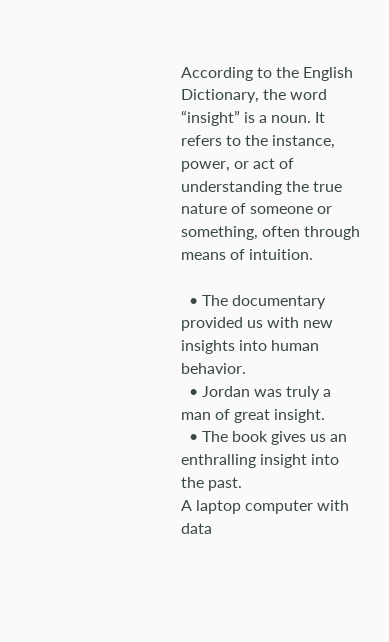According to the English Dictionary, the word “insight” is a noun. It refers to the instance, power, or act of understanding the true nature of someone or something, often through means of intuition.

  • The documentary provided us with new insights into human behavior.
  • Jordan was truly a man of great insight.
  • The book gives us an enthralling insight into the past.
A laptop computer with data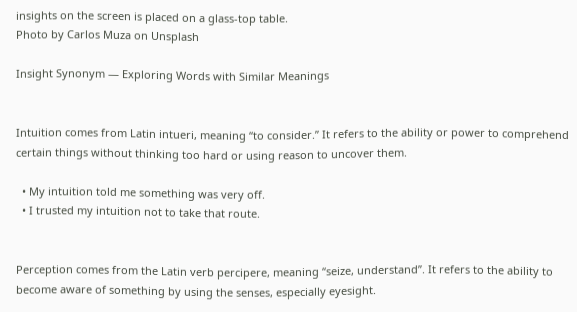insights on the screen is placed on a glass-top table.
Photo by Carlos Muza on Unsplash

Insight Synonym — Exploring Words with Similar Meanings


Intuition comes from Latin intueri, meaning “to consider.” It refers to the ability or power to comprehend certain things without thinking too hard or using reason to uncover them.

  • My intuition told me something was very off.
  • I trusted my intuition not to take that route.


Perception comes from the Latin verb percipere, meaning ‘‘seize, understand’’. It refers to the ability to become aware of something by using the senses, especially eyesight.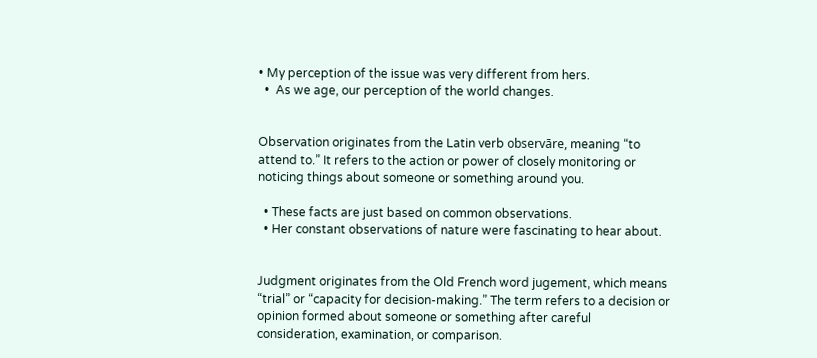• My perception of the issue was very different from hers.
  •  As we age, our perception of the world changes.


Observation originates from the Latin verb observāre, meaning “to attend to.” It refers to the action or power of closely monitoring or noticing things about someone or something around you.

  • These facts are just based on common observations.
  • Her constant observations of nature were fascinating to hear about.


Judgment originates from the Old French word jugement, which means “trial” or “capacity for decision-making.” The term refers to a decision or opinion formed about someone or something after careful consideration, examination, or comparison.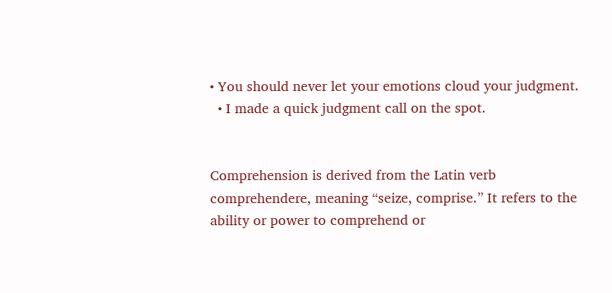• You should never let your emotions cloud your judgment.
  • I made a quick judgment call on the spot.


Comprehension is derived from the Latin verb comprehendere, meaning “seize, comprise.” It refers to the ability or power to comprehend or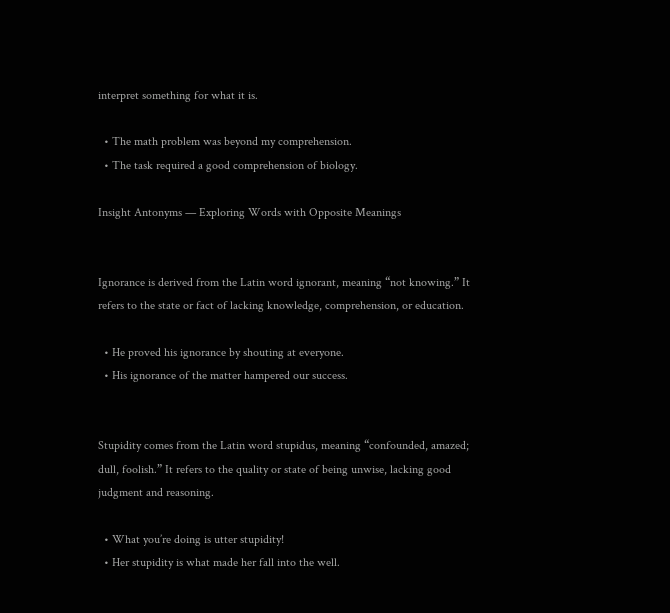interpret something for what it is.

  • The math problem was beyond my comprehension.
  • The task required a good comprehension of biology.

Insight Antonyms — Exploring Words with Opposite Meanings


Ignorance is derived from the Latin word ignorant, meaning “not knowing.” It refers to the state or fact of lacking knowledge, comprehension, or education.

  • He proved his ignorance by shouting at everyone.
  • His ignorance of the matter hampered our success.


Stupidity comes from the Latin word stupidus, meaning “confounded, amazed; dull, foolish.” It refers to the quality or state of being unwise, lacking good judgment and reasoning.

  • What you’re doing is utter stupidity!
  • Her stupidity is what made her fall into the well.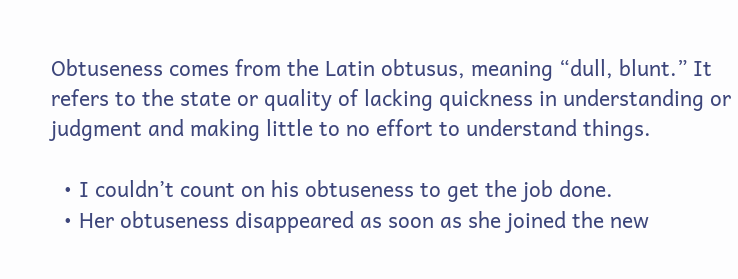Obtuseness comes from the Latin obtusus, meaning “dull, blunt.” It refers to the state or quality of lacking quickness in understanding or judgment and making little to no effort to understand things.

  • I couldn’t count on his obtuseness to get the job done.
  • Her obtuseness disappeared as soon as she joined the new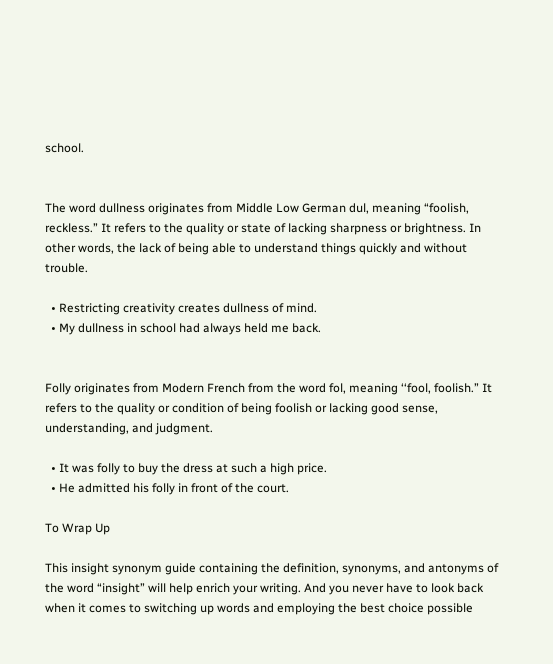school.


The word dullness originates from Middle Low German dul, meaning “foolish, reckless.” It refers to the quality or state of lacking sharpness or brightness. In other words, the lack of being able to understand things quickly and without trouble.

  • Restricting creativity creates dullness of mind.
  • My dullness in school had always held me back.


Folly originates from Modern French from the word fol, meaning ‘‘fool, foolish.” It refers to the quality or condition of being foolish or lacking good sense, understanding, and judgment.

  • It was folly to buy the dress at such a high price.
  • He admitted his folly in front of the court.

To Wrap Up

This insight synonym guide containing the definition, synonyms, and antonyms of the word “insight” will help enrich your writing. And you never have to look back when it comes to switching up words and employing the best choice possible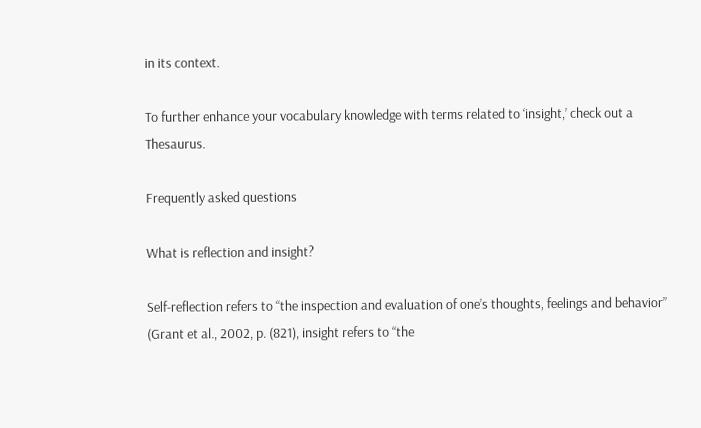in its context.

To further enhance your vocabulary knowledge with terms related to ‘insight,’ check out a Thesaurus.

Frequently asked questions

What is reflection and insight?

Self-reflection refers to “the inspection and evaluation of one’s thoughts, feelings and behavior” (Grant et al., 2002, p. (821), insight refers to “the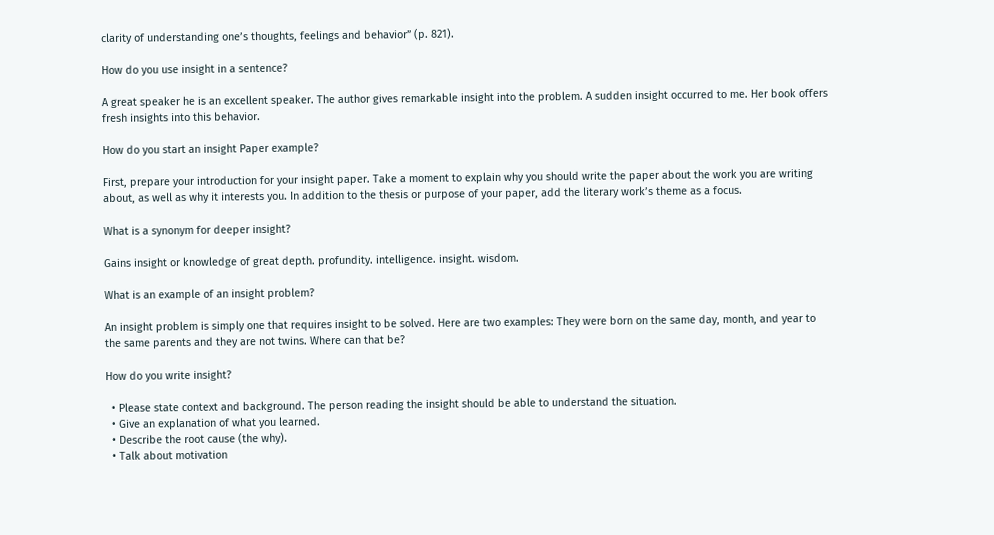clarity of understanding one’s thoughts, feelings and behavior” (p. 821).

How do you use insight in a sentence?

A great speaker he is an excellent speaker. The author gives remarkable insight into the problem. A sudden insight occurred to me. Her book offers fresh insights into this behavior.

How do you start an insight Paper example?

First, prepare your introduction for your insight paper. Take a moment to explain why you should write the paper about the work you are writing about, as well as why it interests you. In addition to the thesis or purpose of your paper, add the literary work’s theme as a focus.

What is a synonym for deeper insight?

Gains insight or knowledge of great depth. profundity. intelligence. insight. wisdom.

What is an example of an insight problem?

An insight problem is simply one that requires insight to be solved. Here are two examples: They were born on the same day, month, and year to the same parents and they are not twins. Where can that be?

How do you write insight?

  • Please state context and background. The person reading the insight should be able to understand the situation.
  • Give an explanation of what you learned.
  • Describe the root cause (the why).
  • Talk about motivation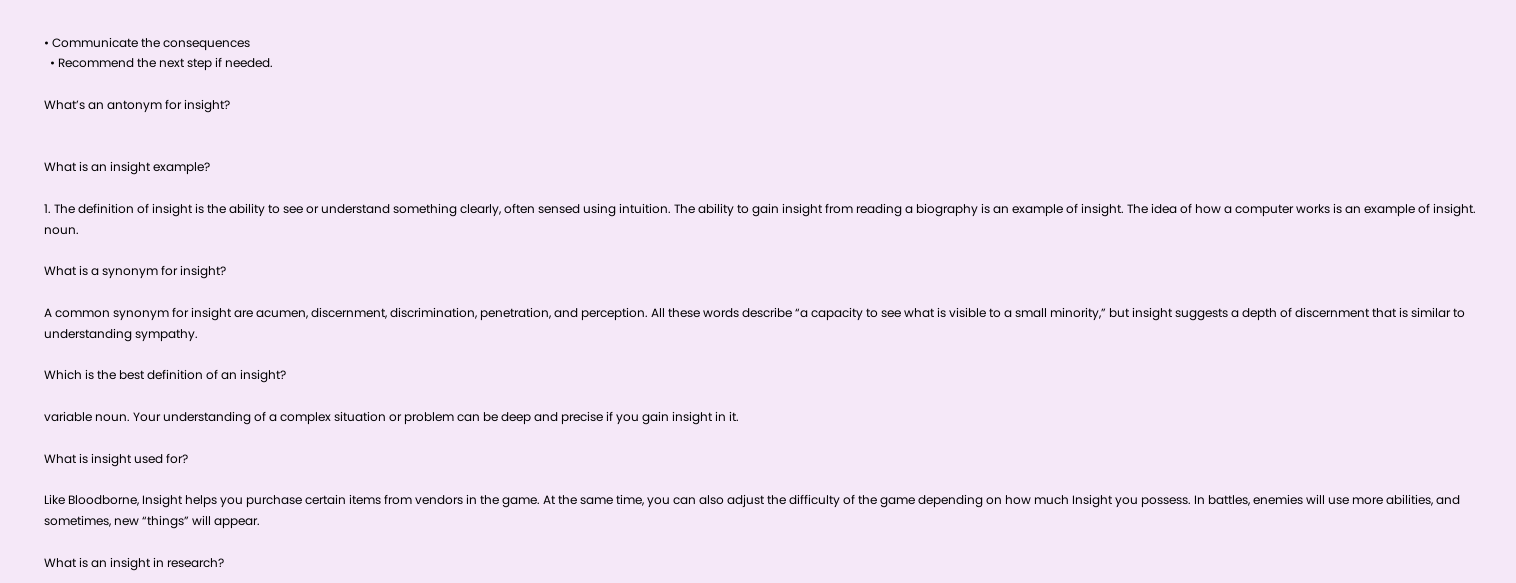• Communicate the consequences
  • Recommend the next step if needed.

What’s an antonym for insight?


What is an insight example?

1. The definition of insight is the ability to see or understand something clearly, often sensed using intuition. The ability to gain insight from reading a biography is an example of insight. The idea of how a computer works is an example of insight. noun.

What is a synonym for insight?

A common synonym for insight are acumen, discernment, discrimination, penetration, and perception. All these words describe “a capacity to see what is visible to a small minority,” but insight suggests a depth of discernment that is similar to understanding sympathy.

Which is the best definition of an insight?

variable noun. Your understanding of a complex situation or problem can be deep and precise if you gain insight in it.

What is insight used for?

Like Bloodborne, Insight helps you purchase certain items from vendors in the game. At the same time, you can also adjust the difficulty of the game depending on how much Insight you possess. In battles, enemies will use more abilities, and sometimes, new “things” will appear.

What is an insight in research?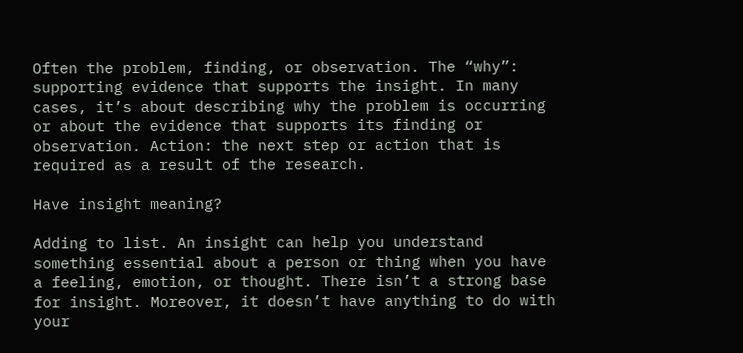Often the problem, finding, or observation. The “why”: supporting evidence that supports the insight. In many cases, it’s about describing why the problem is occurring or about the evidence that supports its finding or observation. Action: the next step or action that is required as a result of the research.

Have insight meaning?

Adding to list. An insight can help you understand something essential about a person or thing when you have a feeling, emotion, or thought. There isn’t a strong base for insight. Moreover, it doesn’t have anything to do with your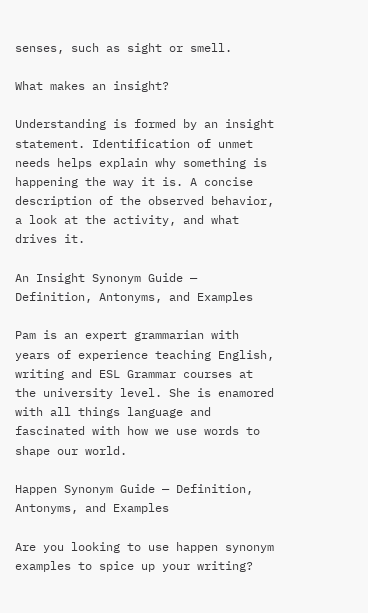senses, such as sight or smell.

What makes an insight?

Understanding is formed by an insight statement. Identification of unmet needs helps explain why something is happening the way it is. A concise description of the observed behavior, a look at the activity, and what drives it.

An Insight Synonym Guide — Definition, Antonyms, and Examples

Pam is an expert grammarian with years of experience teaching English, writing and ESL Grammar courses at the university level. She is enamored with all things language and fascinated with how we use words to shape our world.

Happen Synonym Guide — Definition, Antonyms, and Examples

Are you looking to use happen synonym examples to spice up your writing?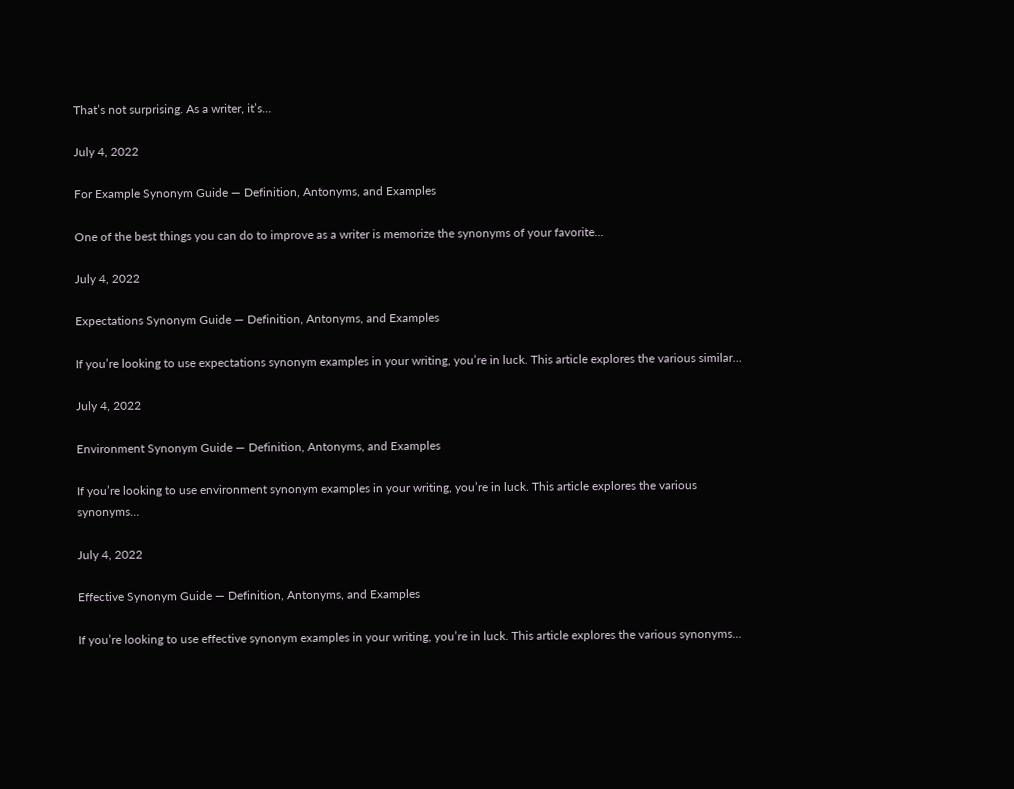That’s not surprising. As a writer, it’s…

July 4, 2022

For Example Synonym Guide — Definition, Antonyms, and Examples

One of the best things you can do to improve as a writer is memorize the synonyms of your favorite…

July 4, 2022

Expectations Synonym Guide — Definition, Antonyms, and Examples

If you’re looking to use expectations synonym examples in your writing, you’re in luck. This article explores the various similar…

July 4, 2022

Environment Synonym Guide — Definition, Antonyms, and Examples

If you’re looking to use environment synonym examples in your writing, you’re in luck. This article explores the various synonyms…

July 4, 2022

Effective Synonym Guide — Definition, Antonyms, and Examples

If you’re looking to use effective synonym examples in your writing, you’re in luck. This article explores the various synonyms…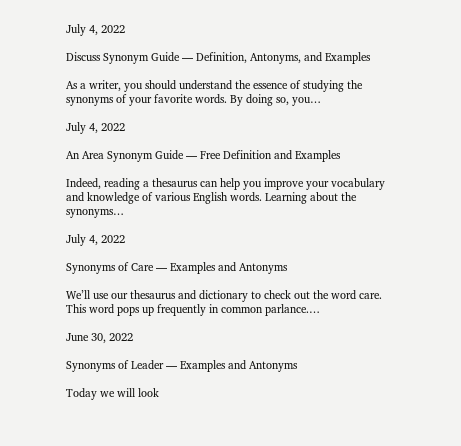July 4, 2022

Discuss Synonym Guide — Definition, Antonyms, and Examples

As a writer, you should understand the essence of studying the synonyms of your favorite words. By doing so, you…

July 4, 2022

An Area Synonym Guide — Free Definition and Examples

Indeed, reading a thesaurus can help you improve your vocabulary and knowledge of various English words. Learning about the synonyms…

July 4, 2022

Synonyms of Care — Examples and Antonyms

We’ll use our thesaurus and dictionary to check out the word care. This word pops up frequently in common parlance.…

June 30, 2022

Synonyms of Leader — Examples and Antonyms

Today we will look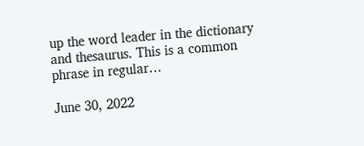up the word leader in the dictionary and thesaurus. This is a common phrase in regular…

June 30, 2022